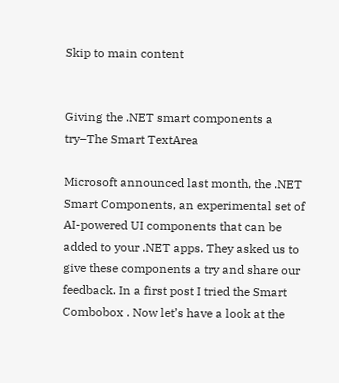Skip to main content


Giving the .NET smart components a try–The Smart TextArea

Microsoft announced last month, the .NET Smart Components, an experimental set of AI-powered UI components that can be added to your .NET apps. They asked us to give these components a try and share our feedback. In a first post I tried the Smart Combobox . Now let’s have a look at the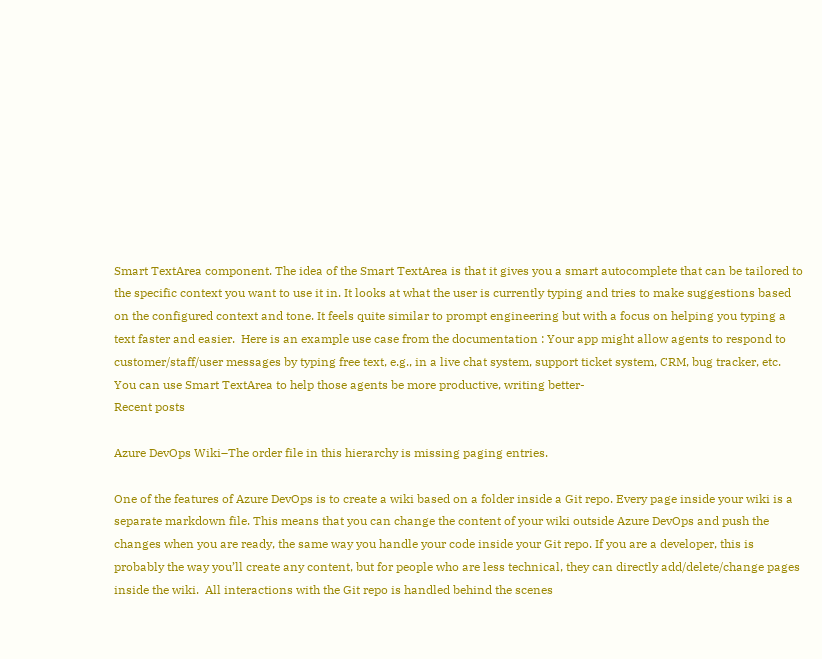Smart TextArea component. The idea of the Smart TextArea is that it gives you a smart autocomplete that can be tailored to the specific context you want to use it in. It looks at what the user is currently typing and tries to make suggestions based on the configured context and tone. It feels quite similar to prompt engineering but with a focus on helping you typing a text faster and easier.  Here is an example use case from the documentation : Your app might allow agents to respond to customer/staff/user messages by typing free text, e.g., in a live chat system, support ticket system, CRM, bug tracker, etc. You can use Smart TextArea to help those agents be more productive, writing better-
Recent posts

Azure DevOps Wiki–The order file in this hierarchy is missing paging entries.

One of the features of Azure DevOps is to create a wiki based on a folder inside a Git repo. Every page inside your wiki is a separate markdown file. This means that you can change the content of your wiki outside Azure DevOps and push the changes when you are ready, the same way you handle your code inside your Git repo. If you are a developer, this is probably the way you’ll create any content, but for people who are less technical, they can directly add/delete/change pages inside the wiki.  All interactions with the Git repo is handled behind the scenes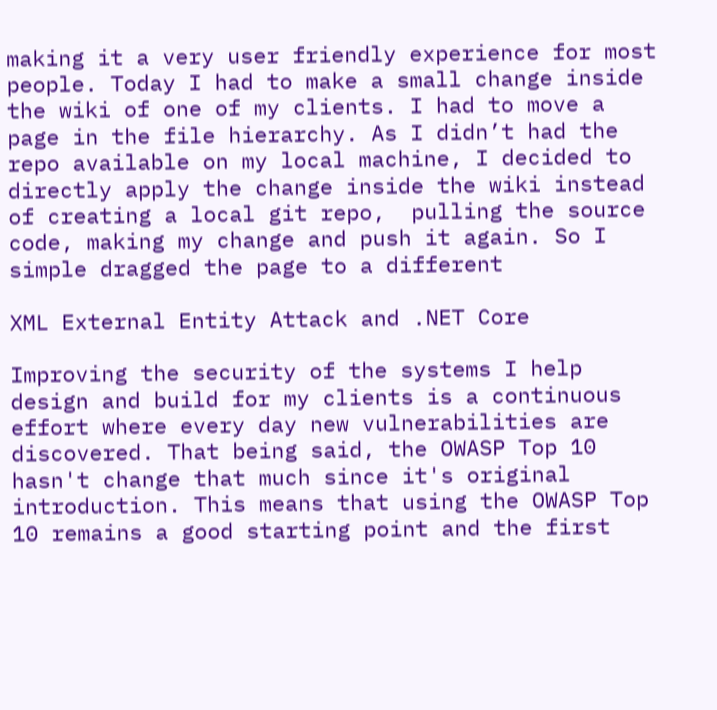making it a very user friendly experience for most people. Today I had to make a small change inside the wiki of one of my clients. I had to move a page in the file hierarchy. As I didn’t had the repo available on my local machine, I decided to directly apply the change inside the wiki instead of creating a local git repo,  pulling the source code, making my change and push it again. So I simple dragged the page to a different

XML External Entity Attack and .NET Core

Improving the security of the systems I help design and build for my clients is a continuous effort where every day new vulnerabilities are discovered. That being said, the OWASP Top 10 hasn't change that much since it's original introduction. This means that using the OWASP Top 10 remains a good starting point and the first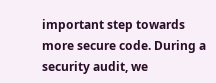important step towards more secure code. During a security audit, we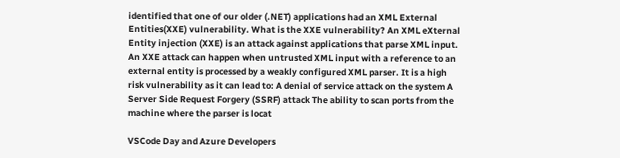identified that one of our older (.NET) applications had an XML External Entities(XXE) vulnerability. What is the XXE vulnerability? An XML eXternal Entity injection (XXE) is an attack against applications that parse XML input. An XXE attack can happen when untrusted XML input with a reference to an external entity is processed by a weakly configured XML parser. It is a high risk vulnerability as it can lead to: A denial of service attack on the system A Server Side Request Forgery (SSRF) attack The ability to scan ports from the machine where the parser is locat

VSCode Day and Azure Developers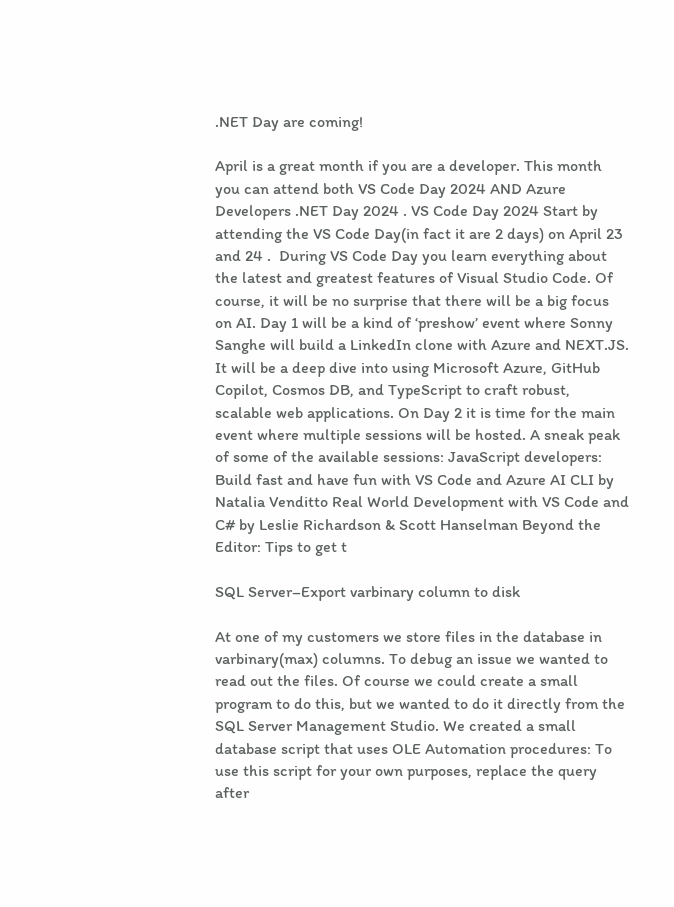.NET Day are coming!

April is a great month if you are a developer. This month you can attend both VS Code Day 2024 AND Azure Developers .NET Day 2024 . VS Code Day 2024 Start by attending the VS Code Day(in fact it are 2 days) on April 23 and 24 .  During VS Code Day you learn everything about the latest and greatest features of Visual Studio Code. Of course, it will be no surprise that there will be a big focus on AI. Day 1 will be a kind of ‘preshow’ event where Sonny Sanghe will build a LinkedIn clone with Azure and NEXT.JS. It will be a deep dive into using Microsoft Azure, GitHub Copilot, Cosmos DB, and TypeScript to craft robust, scalable web applications. On Day 2 it is time for the main event where multiple sessions will be hosted. A sneak peak of some of the available sessions: JavaScript developers: Build fast and have fun with VS Code and Azure AI CLI by Natalia Venditto Real World Development with VS Code and C# by Leslie Richardson & Scott Hanselman Beyond the Editor: Tips to get t

SQL Server–Export varbinary column to disk

At one of my customers we store files in the database in varbinary(max) columns. To debug an issue we wanted to read out the files. Of course we could create a small program to do this, but we wanted to do it directly from the SQL Server Management Studio. We created a small database script that uses OLE Automation procedures: To use this script for your own purposes, replace the query after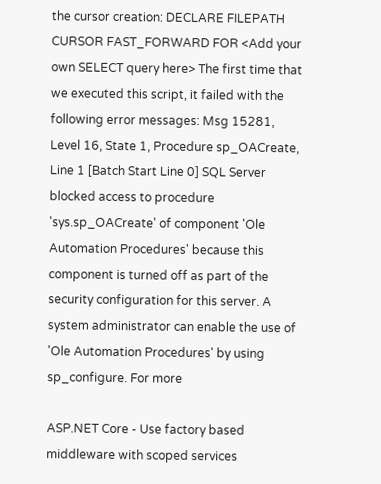the cursor creation: DECLARE FILEPATH CURSOR FAST_FORWARD FOR <Add your own SELECT query here> The first time that we executed this script, it failed with the following error messages: Msg 15281, Level 16, State 1, Procedure sp_OACreate, Line 1 [Batch Start Line 0] SQL Server blocked access to procedure 'sys.sp_OACreate' of component 'Ole Automation Procedures' because this component is turned off as part of the security configuration for this server. A system administrator can enable the use of 'Ole Automation Procedures' by using sp_configure. For more

ASP.NET Core - Use factory based middleware with scoped services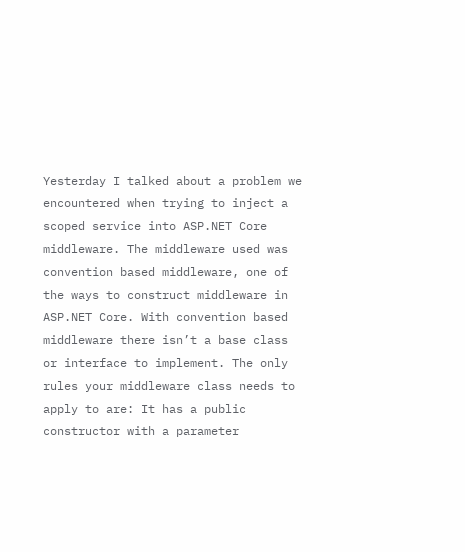Yesterday I talked about a problem we encountered when trying to inject a scoped service into ASP.NET Core middleware. The middleware used was convention based middleware, one of the ways to construct middleware in ASP.NET Core. With convention based middleware there isn’t a base class or interface to implement. The only rules your middleware class needs to apply to are: It has a public constructor with a parameter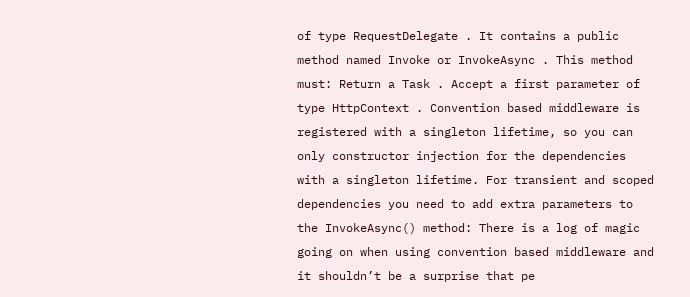of type RequestDelegate . It contains a public method named Invoke or InvokeAsync . This method must: Return a Task . Accept a first parameter of type HttpContext . Convention based middleware is registered with a singleton lifetime, so you can only constructor injection for the dependencies with a singleton lifetime. For transient and scoped dependencies you need to add extra parameters to the InvokeAsync() method: There is a log of magic going on when using convention based middleware and it shouldn’t be a surprise that pe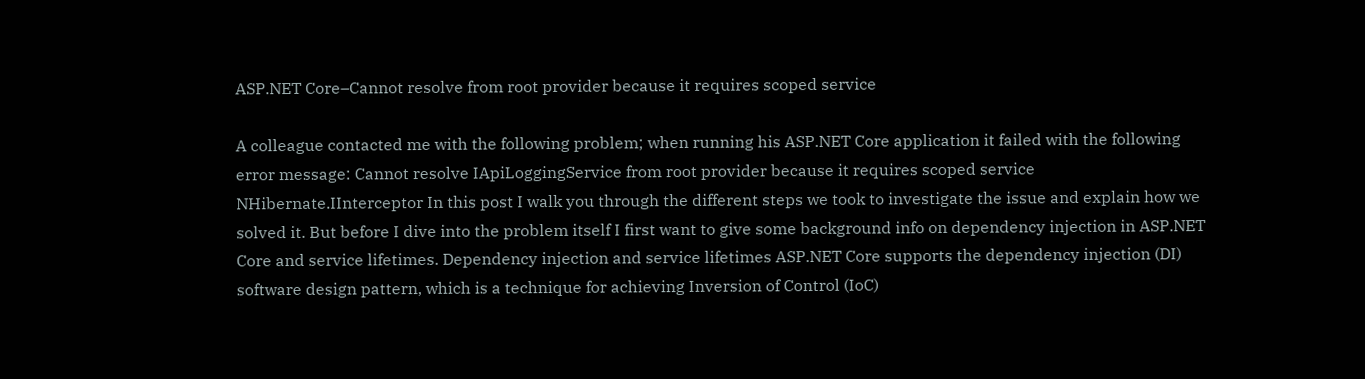ASP.NET Core–Cannot resolve from root provider because it requires scoped service

A colleague contacted me with the following problem; when running his ASP.NET Core application it failed with the following error message: Cannot resolve IApiLoggingService from root provider because it requires scoped service NHibernate.IInterceptor In this post I walk you through the different steps we took to investigate the issue and explain how we solved it. But before I dive into the problem itself I first want to give some background info on dependency injection in ASP.NET Core and service lifetimes. Dependency injection and service lifetimes ASP.NET Core supports the dependency injection (DI) software design pattern, which is a technique for achieving Inversion of Control (IoC)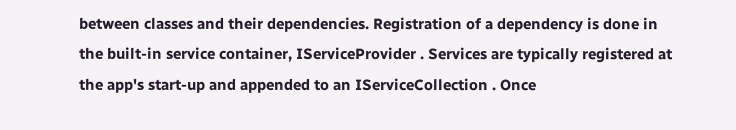between classes and their dependencies. Registration of a dependency is done in the built-in service container, IServiceProvider . Services are typically registered at the app's start-up and appended to an IServiceCollection . Once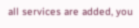all services are added, you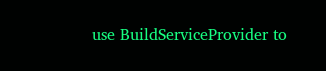use BuildServiceProvider to